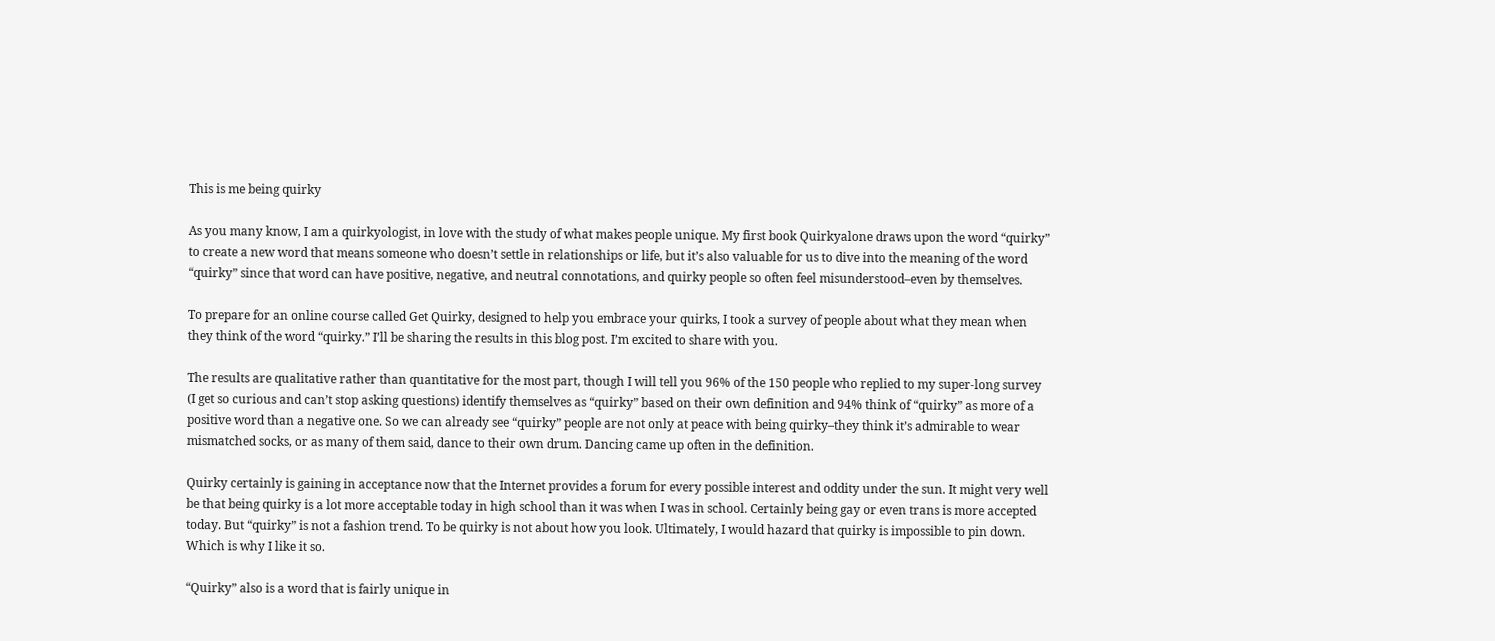This is me being quirky

As you many know, I am a quirkyologist, in love with the study of what makes people unique. My first book Quirkyalone draws upon the word “quirky” to create a new word that means someone who doesn’t settle in relationships or life, but it’s also valuable for us to dive into the meaning of the word “quirky” since that word can have positive, negative, and neutral connotations, and quirky people so often feel misunderstood–even by themselves.

To prepare for an online course called Get Quirky, designed to help you embrace your quirks, I took a survey of people about what they mean when they think of the word “quirky.” I’ll be sharing the results in this blog post. I’m excited to share with you.

The results are qualitative rather than quantitative for the most part, though I will tell you 96% of the 150 people who replied to my super-long survey (I get so curious and can’t stop asking questions) identify themselves as “quirky” based on their own definition and 94% think of “quirky” as more of a positive word than a negative one. So we can already see “quirky” people are not only at peace with being quirky–they think it’s admirable to wear mismatched socks, or as many of them said, dance to their own drum. Dancing came up often in the definition.

Quirky certainly is gaining in acceptance now that the Internet provides a forum for every possible interest and oddity under the sun. It might very well be that being quirky is a lot more acceptable today in high school than it was when I was in school. Certainly being gay or even trans is more accepted today. But “quirky” is not a fashion trend. To be quirky is not about how you look. Ultimately, I would hazard that quirky is impossible to pin down. Which is why I like it so.

“Quirky” also is a word that is fairly unique in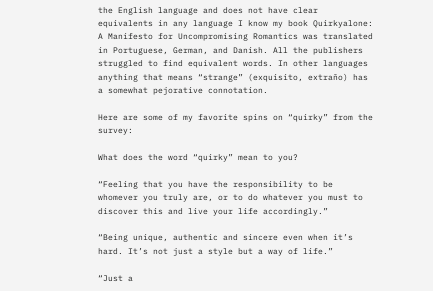the English language and does not have clear equivalents in any language I know my book Quirkyalone: A Manifesto for Uncompromising Romantics was translated in Portuguese, German, and Danish. All the publishers struggled to find equivalent words. In other languages anything that means “strange” (exquisito, extraño) has a somewhat pejorative connotation.

Here are some of my favorite spins on “quirky” from the survey:

What does the word “quirky” mean to you?

“Feeling that you have the responsibility to be whomever you truly are, or to do whatever you must to discover this and live your life accordingly.”

“Being unique, authentic and sincere even when it’s hard. It’s not just a style but a way of life.”

“Just a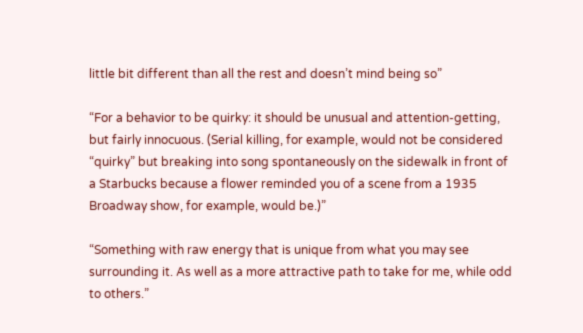little bit different than all the rest and doesn’t mind being so”

“For a behavior to be quirky: it should be unusual and attention-getting, but fairly innocuous. (Serial killing, for example, would not be considered “quirky” but breaking into song spontaneously on the sidewalk in front of a Starbucks because a flower reminded you of a scene from a 1935 Broadway show, for example, would be.)”

“Something with raw energy that is unique from what you may see surrounding it. As well as a more attractive path to take for me, while odd to others.”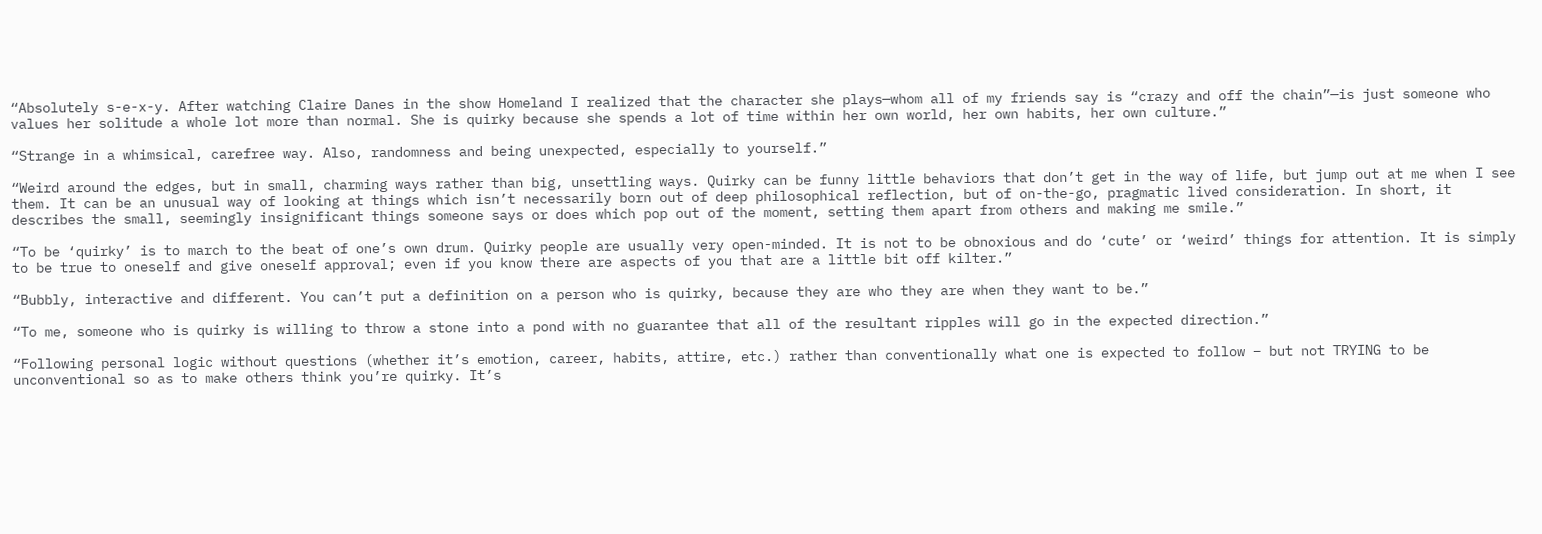“Absolutely s-e-x-y. After watching Claire Danes in the show Homeland I realized that the character she plays—whom all of my friends say is “crazy and off the chain”—is just someone who values her solitude a whole lot more than normal. She is quirky because she spends a lot of time within her own world, her own habits, her own culture.”

“Strange in a whimsical, carefree way. Also, randomness and being unexpected, especially to yourself.”

“Weird around the edges, but in small, charming ways rather than big, unsettling ways. Quirky can be funny little behaviors that don’t get in the way of life, but jump out at me when I see them. It can be an unusual way of looking at things which isn’t necessarily born out of deep philosophical reflection, but of on-the-go, pragmatic lived consideration. In short, it describes the small, seemingly insignificant things someone says or does which pop out of the moment, setting them apart from others and making me smile.”

“To be ‘quirky’ is to march to the beat of one’s own drum. Quirky people are usually very open-minded. It is not to be obnoxious and do ‘cute’ or ‘weird’ things for attention. It is simply to be true to oneself and give oneself approval; even if you know there are aspects of you that are a little bit off kilter.”

“Bubbly, interactive and different. You can’t put a definition on a person who is quirky, because they are who they are when they want to be.”

“To me, someone who is quirky is willing to throw a stone into a pond with no guarantee that all of the resultant ripples will go in the expected direction.”

“Following personal logic without questions (whether it’s emotion, career, habits, attire, etc.) rather than conventionally what one is expected to follow – but not TRYING to be unconventional so as to make others think you’re quirky. It’s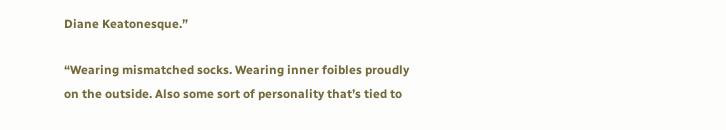Diane Keatonesque.”

“Wearing mismatched socks. Wearing inner foibles proudly on the outside. Also some sort of personality that’s tied to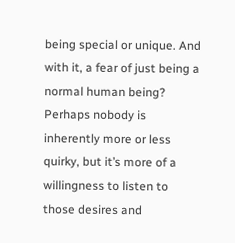being special or unique. And with it, a fear of just being a normal human being? Perhaps nobody is inherently more or less quirky, but it’s more of a willingness to listen to those desires and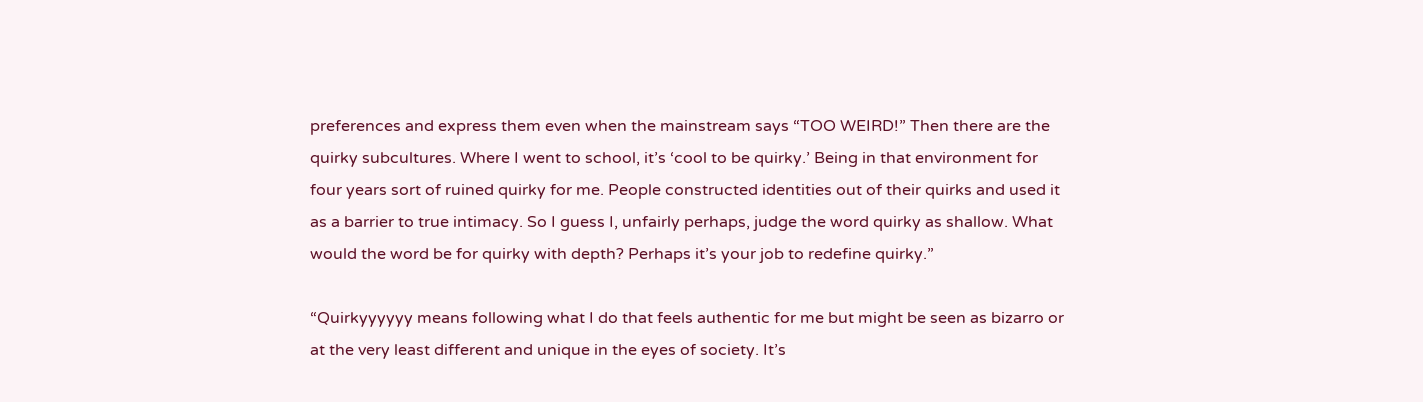preferences and express them even when the mainstream says “TOO WEIRD!” Then there are the quirky subcultures. Where I went to school, it’s ‘cool to be quirky.’ Being in that environment for four years sort of ruined quirky for me. People constructed identities out of their quirks and used it as a barrier to true intimacy. So I guess I, unfairly perhaps, judge the word quirky as shallow. What would the word be for quirky with depth? Perhaps it’s your job to redefine quirky.”

“Quirkyyyyyy means following what I do that feels authentic for me but might be seen as bizarro or at the very least different and unique in the eyes of society. It’s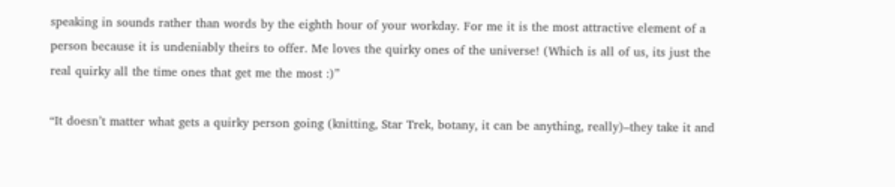speaking in sounds rather than words by the eighth hour of your workday. For me it is the most attractive element of a person because it is undeniably theirs to offer. Me loves the quirky ones of the universe! (Which is all of us, its just the real quirky all the time ones that get me the most :)”

“It doesn’t matter what gets a quirky person going (knitting, Star Trek, botany, it can be anything, really)–they take it and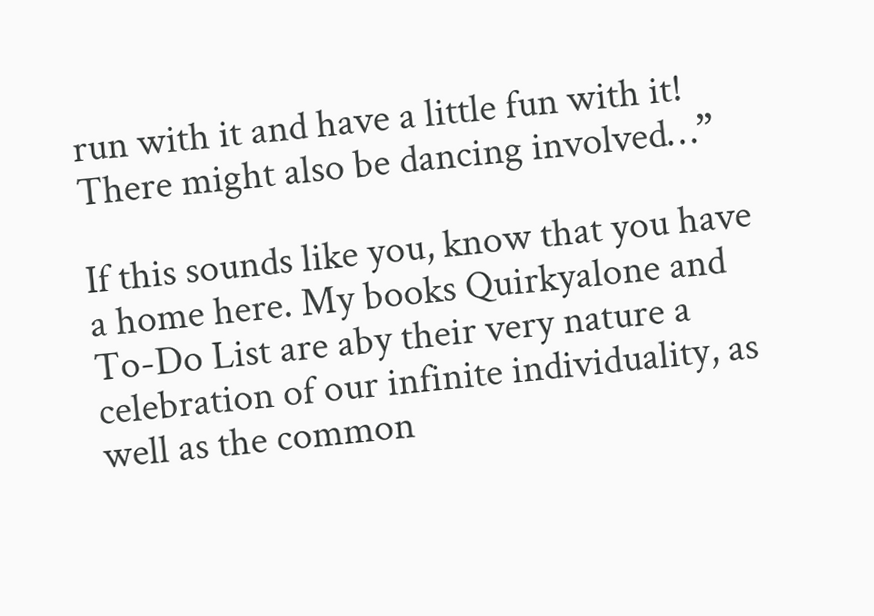run with it and have a little fun with it! There might also be dancing involved…”

If this sounds like you, know that you have a home here. My books Quirkyalone and To-Do List are aby their very nature a celebration of our infinite individuality, as well as the common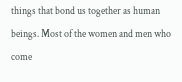things that bond us together as human beings. Most of the women and men who come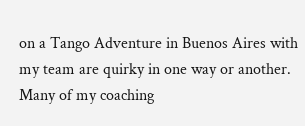on a Tango Adventure in Buenos Aires with my team are quirky in one way or another. Many of my coaching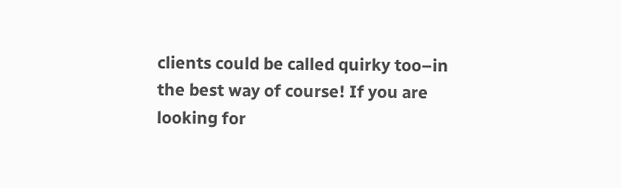clients could be called quirky too–in the best way of course! If you are looking for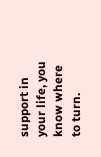support in your life, you know where to turn.